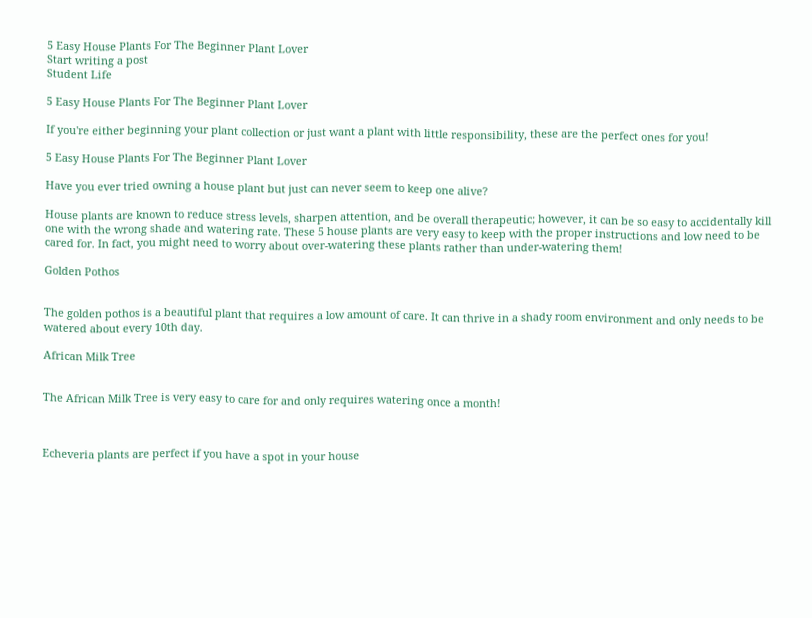5 Easy House Plants For The Beginner Plant Lover
Start writing a post
Student Life

5 Easy House Plants For The Beginner Plant Lover

If you're either beginning your plant collection or just want a plant with little responsibility, these are the perfect ones for you!

5 Easy House Plants For The Beginner Plant Lover

Have you ever tried owning a house plant but just can never seem to keep one alive?

House plants are known to reduce stress levels, sharpen attention, and be overall therapeutic; however, it can be so easy to accidentally kill one with the wrong shade and watering rate. These 5 house plants are very easy to keep with the proper instructions and low need to be cared for. In fact, you might need to worry about over-watering these plants rather than under-watering them!

Golden Pothos


The golden pothos is a beautiful plant that requires a low amount of care. It can thrive in a shady room environment and only needs to be watered about every 10th day.

African Milk Tree


The African Milk Tree is very easy to care for and only requires watering once a month!



Echeveria plants are perfect if you have a spot in your house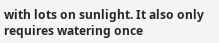with lots on sunlight. It also only requires watering once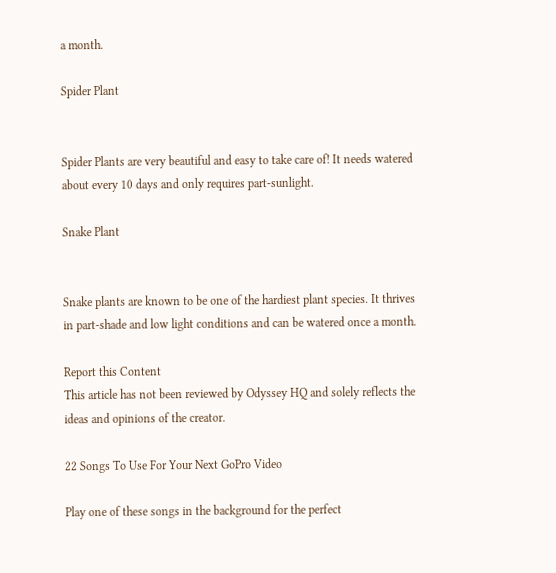a month.

Spider Plant


Spider Plants are very beautiful and easy to take care of! It needs watered about every 10 days and only requires part-sunlight.

Snake Plant


Snake plants are known to be one of the hardiest plant species. It thrives in part-shade and low light conditions and can be watered once a month.

Report this Content
This article has not been reviewed by Odyssey HQ and solely reflects the ideas and opinions of the creator.

22 Songs To Use For Your Next GoPro Video

Play one of these songs in the background for the perfect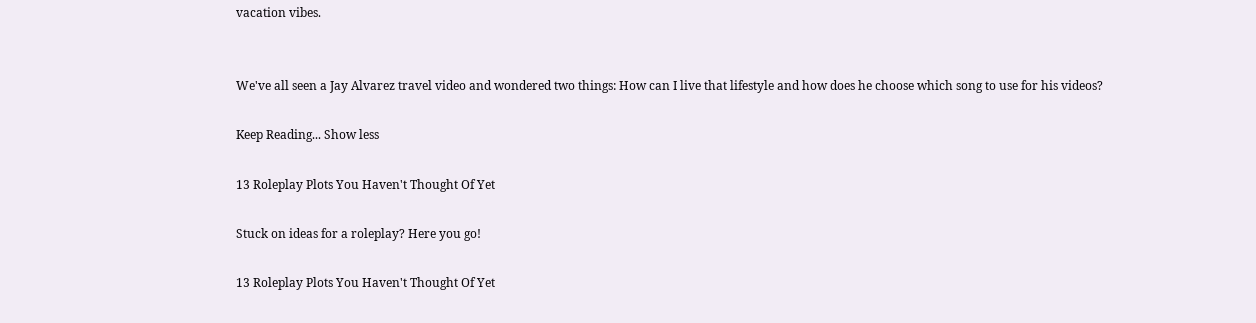vacation vibes.


We've all seen a Jay Alvarez travel video and wondered two things: How can I live that lifestyle and how does he choose which song to use for his videos?

Keep Reading... Show less

13 Roleplay Plots You Haven't Thought Of Yet

Stuck on ideas for a roleplay? Here you go!

13 Roleplay Plots You Haven't Thought Of Yet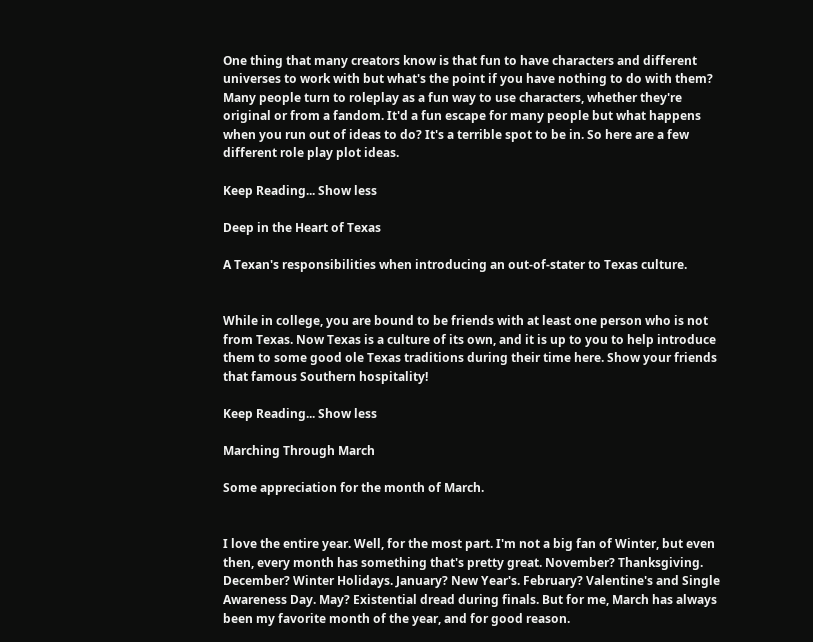One thing that many creators know is that fun to have characters and different universes to work with but what's the point if you have nothing to do with them? Many people turn to roleplay as a fun way to use characters, whether they're original or from a fandom. It'd a fun escape for many people but what happens when you run out of ideas to do? It's a terrible spot to be in. So here are a few different role play plot ideas.

Keep Reading... Show less

Deep in the Heart of Texas

A Texan's responsibilities when introducing an out-of-stater to Texas culture.


While in college, you are bound to be friends with at least one person who is not from Texas. Now Texas is a culture of its own, and it is up to you to help introduce them to some good ole Texas traditions during their time here. Show your friends that famous Southern hospitality!

Keep Reading... Show less

Marching Through March

Some appreciation for the month of March.


I love the entire year. Well, for the most part. I'm not a big fan of Winter, but even then, every month has something that's pretty great. November? Thanksgiving. December? Winter Holidays. January? New Year's. February? Valentine's and Single Awareness Day. May? Existential dread during finals. But for me, March has always been my favorite month of the year, and for good reason.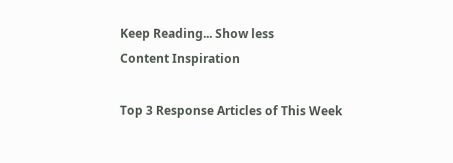Keep Reading... Show less
Content Inspiration

Top 3 Response Articles of This Week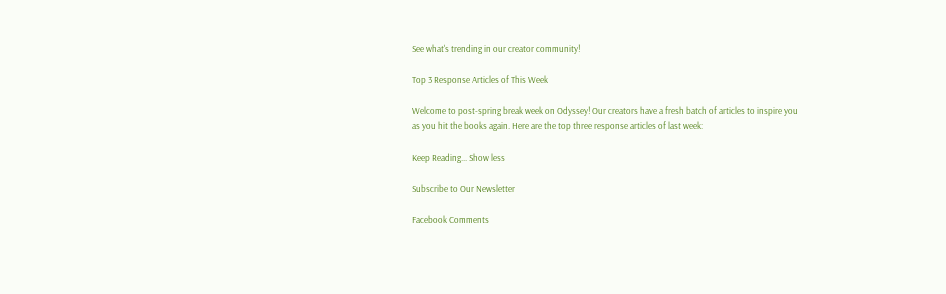See what's trending in our creator community!

Top 3 Response Articles of This Week

Welcome to post-spring break week on Odyssey! Our creators have a fresh batch of articles to inspire you as you hit the books again. Here are the top three response articles of last week:

Keep Reading... Show less

Subscribe to Our Newsletter

Facebook Comments